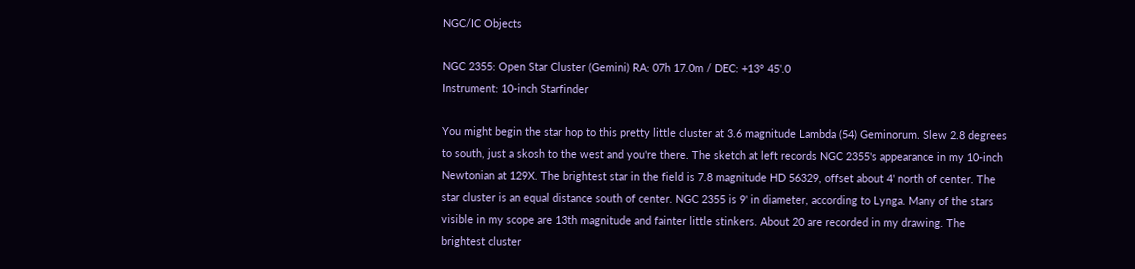NGC/IC Objects

NGC 2355: Open Star Cluster (Gemini) RA: 07h 17.0m / DEC: +13° 45'.0
Instrument: 10-inch Starfinder

You might begin the star hop to this pretty little cluster at 3.6 magnitude Lambda (54) Geminorum. Slew 2.8 degrees to south, just a skosh to the west and you're there. The sketch at left records NGC 2355's appearance in my 10-inch Newtonian at 129X. The brightest star in the field is 7.8 magnitude HD 56329, offset about 4' north of center. The star cluster is an equal distance south of center. NGC 2355 is 9' in diameter, according to Lynga. Many of the stars visible in my scope are 13th magnitude and fainter little stinkers. About 20 are recorded in my drawing. The brightest cluster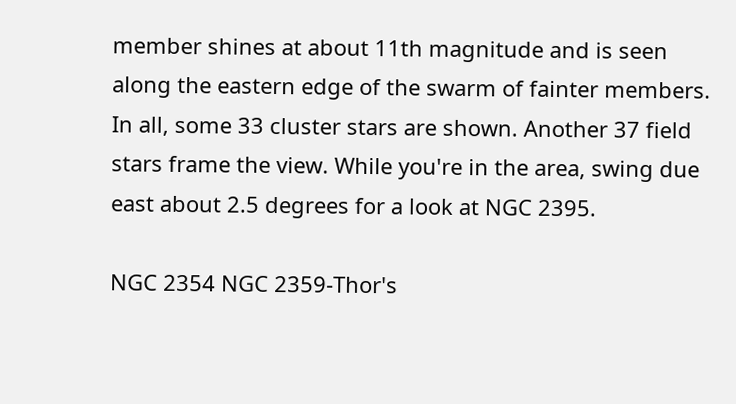member shines at about 11th magnitude and is seen along the eastern edge of the swarm of fainter members. In all, some 33 cluster stars are shown. Another 37 field stars frame the view. While you're in the area, swing due east about 2.5 degrees for a look at NGC 2395.

NGC 2354 NGC 2359-Thor's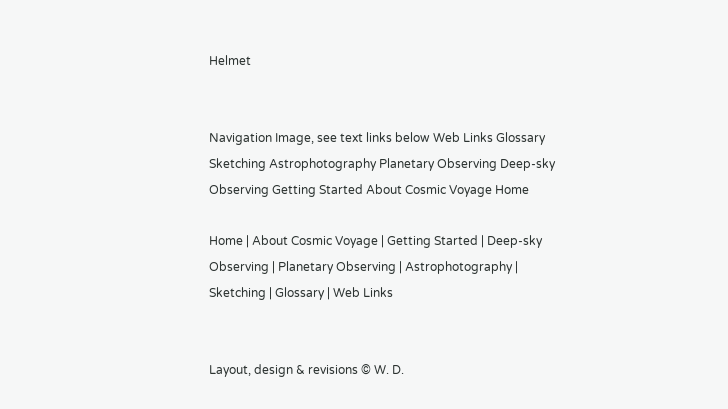Helmet


Navigation Image, see text links below Web Links Glossary Sketching Astrophotography Planetary Observing Deep-sky Observing Getting Started About Cosmic Voyage Home

Home | About Cosmic Voyage | Getting Started | Deep-sky Observing | Planetary Observing | Astrophotography | Sketching | Glossary | Web Links


Layout, design & revisions © W. D.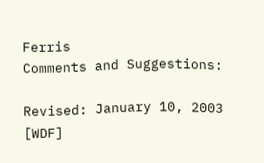Ferris
Comments and Suggestions:

Revised: January 10, 2003 [WDF]